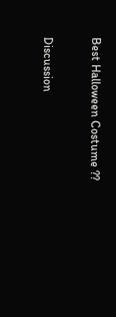Best Halloween Costume ??

Discussion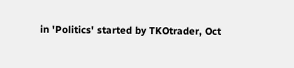in 'Politics' started by TKOtrader, Oct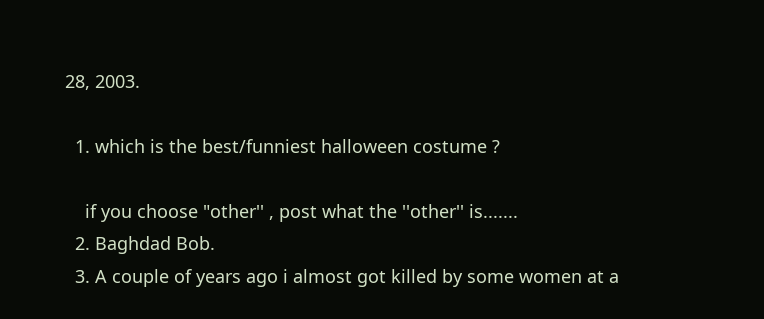28, 2003.

  1. which is the best/funniest halloween costume ?

    if you choose "other'' , post what the ''other'' is.......
  2. Baghdad Bob.
  3. A couple of years ago i almost got killed by some women at a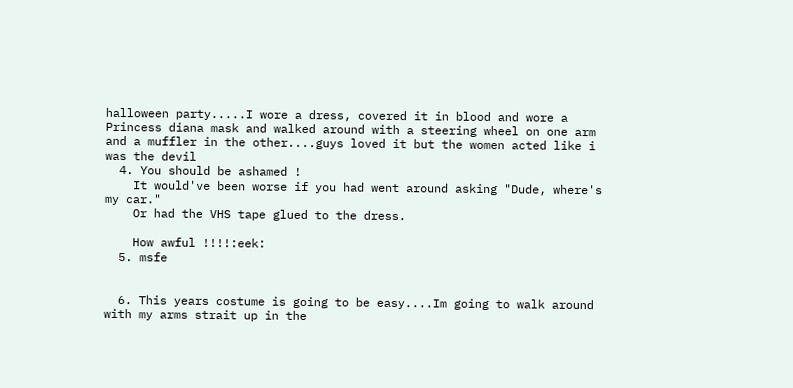halloween party.....I wore a dress, covered it in blood and wore a Princess diana mask and walked around with a steering wheel on one arm and a muffler in the other....guys loved it but the women acted like i was the devil
  4. You should be ashamed !
    It would've been worse if you had went around asking "Dude, where's my car."
    Or had the VHS tape glued to the dress.

    How awful !!!!:eek:
  5. msfe


  6. This years costume is going to be easy....Im going to walk around with my arms strait up in the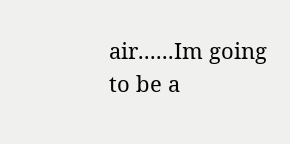air......Im going to be a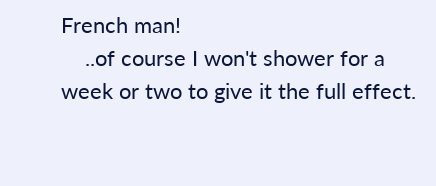French man!
    ..of course I won't shower for a week or two to give it the full effect.